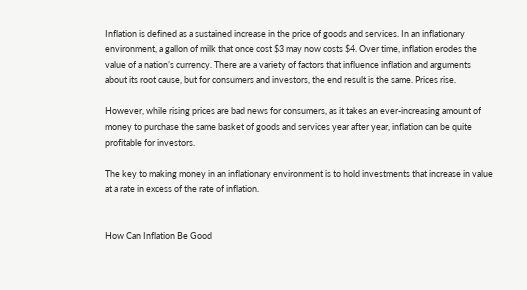Inflation is defined as a sustained increase in the price of goods and services. In an inflationary environment, a gallon of milk that once cost $3 may now costs $4. Over time, inflation erodes the value of a nation’s currency. There are a variety of factors that influence inflation and arguments about its root cause, but for consumers and investors, the end result is the same. Prices rise.

However, while rising prices are bad news for consumers, as it takes an ever-increasing amount of money to purchase the same basket of goods and services year after year, inflation can be quite profitable for investors.

The key to making money in an inflationary environment is to hold investments that increase in value at a rate in excess of the rate of inflation.


How Can Inflation Be Good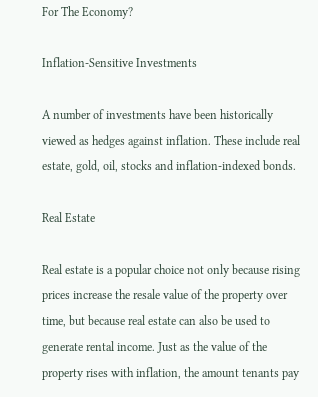For The Economy?

Inflation-Sensitive Investments

A number of investments have been historically viewed as hedges against inflation. These include real estate, gold, oil, stocks and inflation-indexed bonds.

Real Estate

Real estate is a popular choice not only because rising prices increase the resale value of the property over time, but because real estate can also be used to generate rental income. Just as the value of the property rises with inflation, the amount tenants pay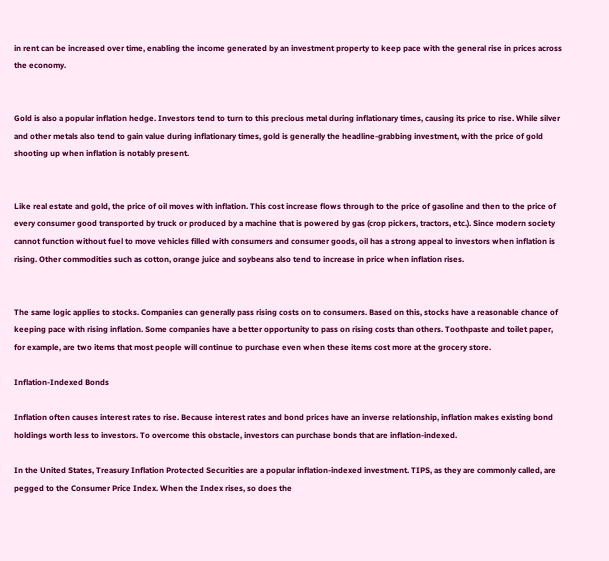in rent can be increased over time, enabling the income generated by an investment property to keep pace with the general rise in prices across the economy.


Gold is also a popular inflation hedge. Investors tend to turn to this precious metal during inflationary times, causing its price to rise. While silver and other metals also tend to gain value during inflationary times, gold is generally the headline-grabbing investment, with the price of gold shooting up when inflation is notably present.


Like real estate and gold, the price of oil moves with inflation. This cost increase flows through to the price of gasoline and then to the price of every consumer good transported by truck or produced by a machine that is powered by gas (crop pickers, tractors, etc.). Since modern society cannot function without fuel to move vehicles filled with consumers and consumer goods, oil has a strong appeal to investors when inflation is rising. Other commodities such as cotton, orange juice and soybeans also tend to increase in price when inflation rises.


The same logic applies to stocks. Companies can generally pass rising costs on to consumers. Based on this, stocks have a reasonable chance of keeping pace with rising inflation. Some companies have a better opportunity to pass on rising costs than others. Toothpaste and toilet paper, for example, are two items that most people will continue to purchase even when these items cost more at the grocery store.

Inflation-Indexed Bonds

Inflation often causes interest rates to rise. Because interest rates and bond prices have an inverse relationship, inflation makes existing bond holdings worth less to investors. To overcome this obstacle, investors can purchase bonds that are inflation-indexed.

In the United States, Treasury Inflation Protected Securities are a popular inflation-indexed investment. TIPS, as they are commonly called, are pegged to the Consumer Price Index. When the Index rises, so does the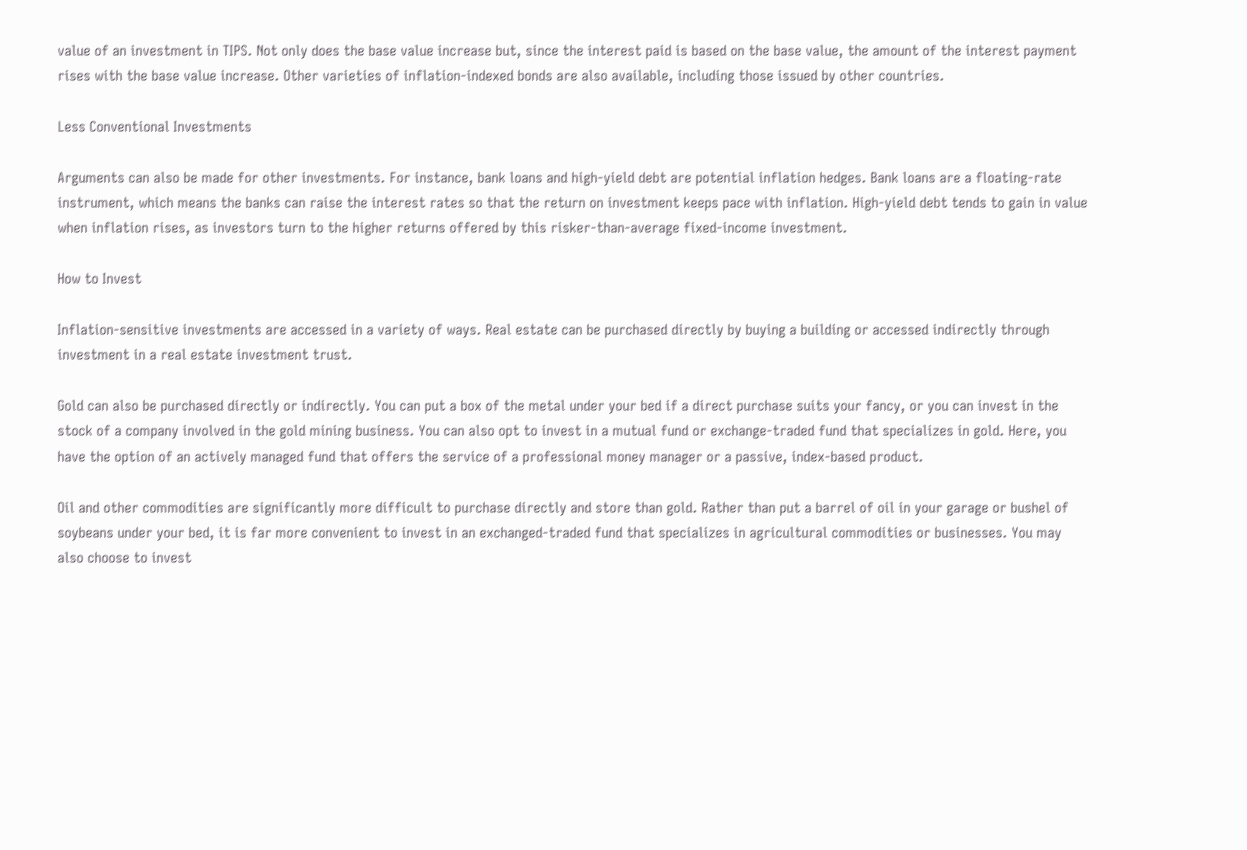value of an investment in TIPS. Not only does the base value increase but, since the interest paid is based on the base value, the amount of the interest payment rises with the base value increase. Other varieties of inflation-indexed bonds are also available, including those issued by other countries.

Less Conventional Investments

Arguments can also be made for other investments. For instance, bank loans and high-yield debt are potential inflation hedges. Bank loans are a floating-rate instrument, which means the banks can raise the interest rates so that the return on investment keeps pace with inflation. High-yield debt tends to gain in value when inflation rises, as investors turn to the higher returns offered by this risker-than-average fixed-income investment.

How to Invest

Inflation-sensitive investments are accessed in a variety of ways. Real estate can be purchased directly by buying a building or accessed indirectly through investment in a real estate investment trust.

Gold can also be purchased directly or indirectly. You can put a box of the metal under your bed if a direct purchase suits your fancy, or you can invest in the stock of a company involved in the gold mining business. You can also opt to invest in a mutual fund or exchange-traded fund that specializes in gold. Here, you have the option of an actively managed fund that offers the service of a professional money manager or a passive, index-based product.

Oil and other commodities are significantly more difficult to purchase directly and store than gold. Rather than put a barrel of oil in your garage or bushel of soybeans under your bed, it is far more convenient to invest in an exchanged-traded fund that specializes in agricultural commodities or businesses. You may also choose to invest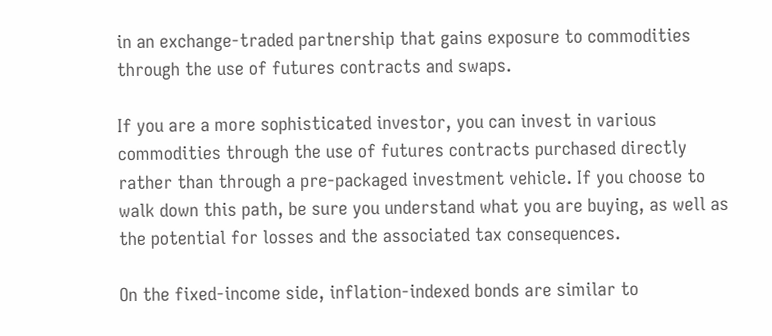in an exchange-traded partnership that gains exposure to commodities through the use of futures contracts and swaps.

If you are a more sophisticated investor, you can invest in various commodities through the use of futures contracts purchased directly rather than through a pre-packaged investment vehicle. If you choose to walk down this path, be sure you understand what you are buying, as well as the potential for losses and the associated tax consequences.

On the fixed-income side, inflation-indexed bonds are similar to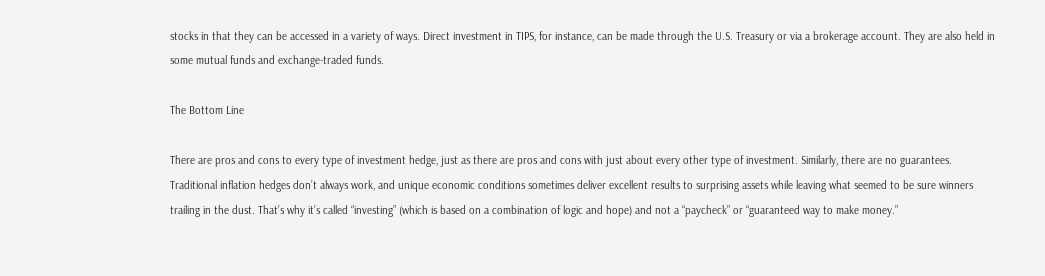stocks in that they can be accessed in a variety of ways. Direct investment in TIPS, for instance, can be made through the U.S. Treasury or via a brokerage account. They are also held in some mutual funds and exchange-traded funds.

The Bottom Line

There are pros and cons to every type of investment hedge, just as there are pros and cons with just about every other type of investment. Similarly, there are no guarantees. Traditional inflation hedges don’t always work, and unique economic conditions sometimes deliver excellent results to surprising assets while leaving what seemed to be sure winners trailing in the dust. That’s why it’s called “investing” (which is based on a combination of logic and hope) and not a “paycheck” or “guaranteed way to make money.”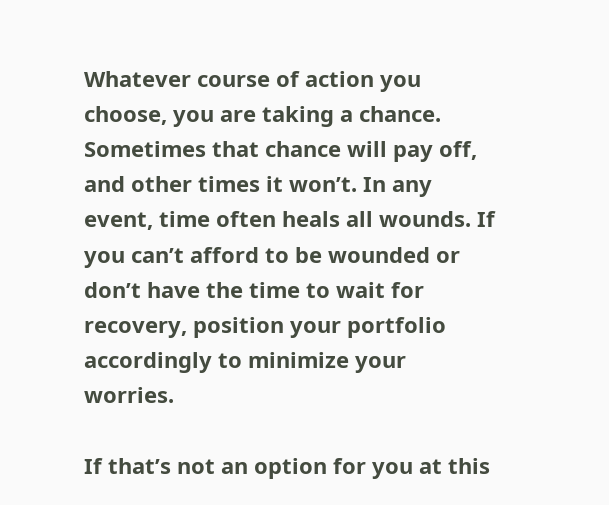Whatever course of action you choose, you are taking a chance. Sometimes that chance will pay off, and other times it won’t. In any event, time often heals all wounds. If you can’t afford to be wounded or don’t have the time to wait for recovery, position your portfolio accordingly to minimize your worries.

If that’s not an option for you at this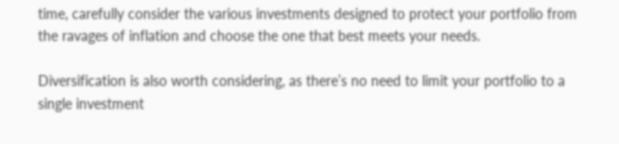time, carefully consider the various investments designed to protect your portfolio from the ravages of inflation and choose the one that best meets your needs.

Diversification is also worth considering, as there’s no need to limit your portfolio to a single investment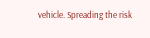vehicle. Spreading the risk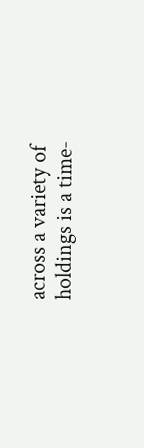across a variety of holdings is a time-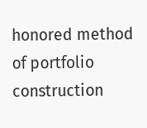honored method of portfolio construction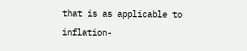that is as applicable to inflation-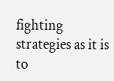fighting strategies as it is to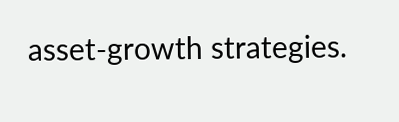asset-growth strategies.